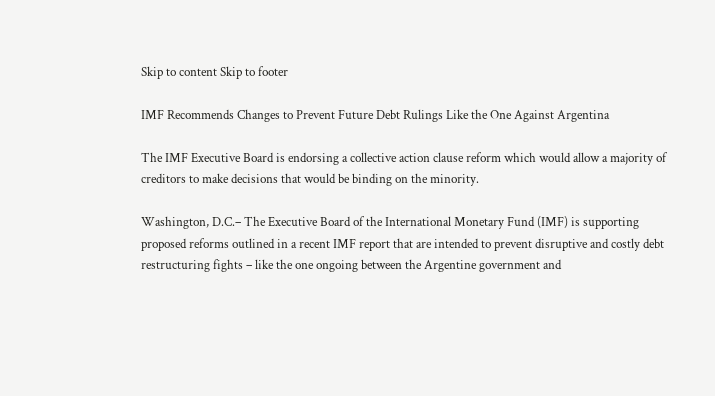Skip to content Skip to footer

IMF Recommends Changes to Prevent Future Debt Rulings Like the One Against Argentina

The IMF Executive Board is endorsing a collective action clause reform which would allow a majority of creditors to make decisions that would be binding on the minority.

Washington, D.C.– The Executive Board of the International Monetary Fund (IMF) is supporting proposed reforms outlined in a recent IMF report that are intended to prevent disruptive and costly debt restructuring fights – like the one ongoing between the Argentine government and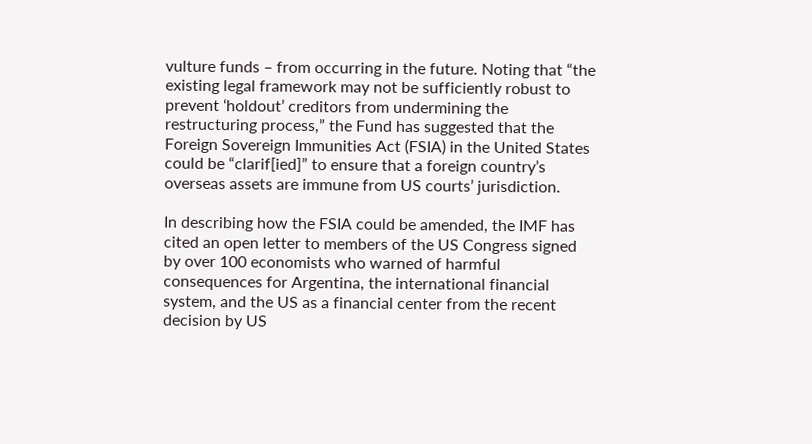vulture funds – from occurring in the future. Noting that “the existing legal framework may not be sufficiently robust to prevent ‘holdout’ creditors from undermining the restructuring process,” the Fund has suggested that the Foreign Sovereign Immunities Act (FSIA) in the United States could be “clarif[ied]” to ensure that a foreign country’s overseas assets are immune from US courts’ jurisdiction.

In describing how the FSIA could be amended, the IMF has cited an open letter to members of the US Congress signed by over 100 economists who warned of harmful consequences for Argentina, the international financial system, and the US as a financial center from the recent decision by US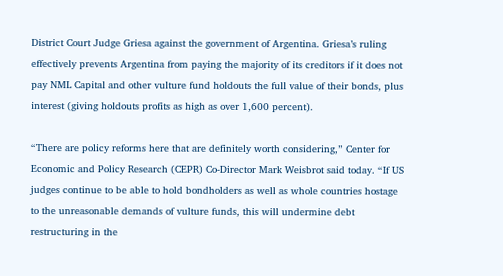District Court Judge Griesa against the government of Argentina. Griesa’s ruling effectively prevents Argentina from paying the majority of its creditors if it does not pay NML Capital and other vulture fund holdouts the full value of their bonds, plus interest (giving holdouts profits as high as over 1,600 percent).

“There are policy reforms here that are definitely worth considering,” Center for Economic and Policy Research (CEPR) Co-Director Mark Weisbrot said today. “If US judges continue to be able to hold bondholders as well as whole countries hostage to the unreasonable demands of vulture funds, this will undermine debt restructuring in the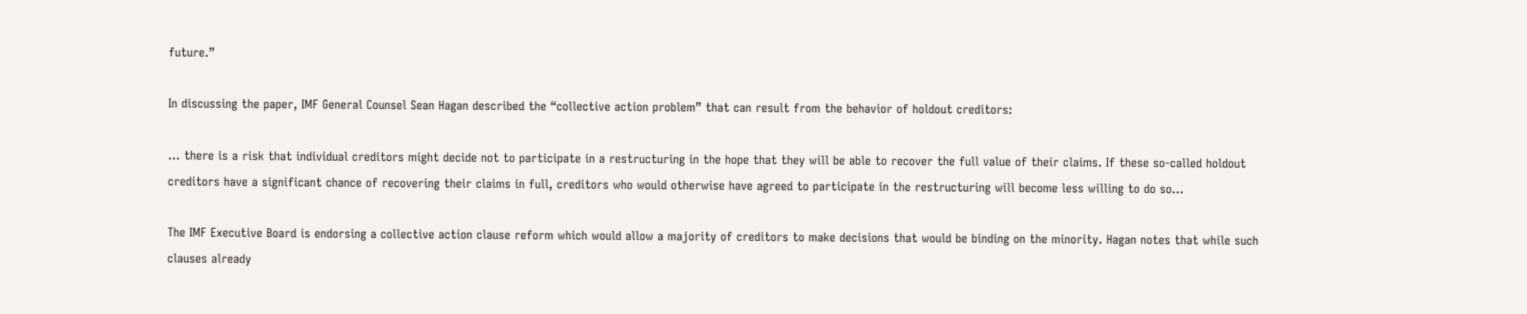future.”

In discussing the paper, IMF General Counsel Sean Hagan described the “collective action problem” that can result from the behavior of holdout creditors:

… there is a risk that individual creditors might decide not to participate in a restructuring in the hope that they will be able to recover the full value of their claims. If these so-called holdout creditors have a significant chance of recovering their claims in full, creditors who would otherwise have agreed to participate in the restructuring will become less willing to do so…

The IMF Executive Board is endorsing a collective action clause reform which would allow a majority of creditors to make decisions that would be binding on the minority. Hagan notes that while such clauses already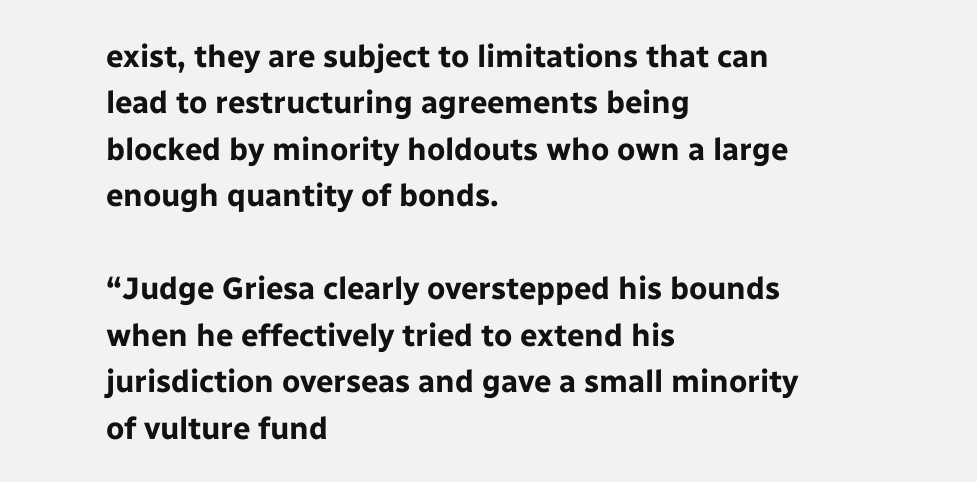exist, they are subject to limitations that can lead to restructuring agreements being blocked by minority holdouts who own a large enough quantity of bonds.

“Judge Griesa clearly overstepped his bounds when he effectively tried to extend his jurisdiction overseas and gave a small minority of vulture fund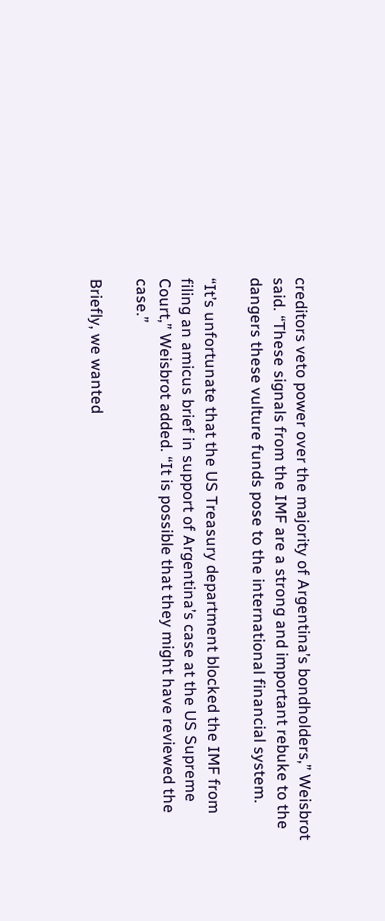creditors veto power over the majority of Argentina’s bondholders,” Weisbrot said. “These signals from the IMF are a strong and important rebuke to the dangers these vulture funds pose to the international financial system.

“It’s unfortunate that the US Treasury department blocked the IMF from filing an amicus brief in support of Argentina’s case at the US Supreme Court,” Weisbrot added. “It is possible that they might have reviewed the case.”

Briefly, we wanted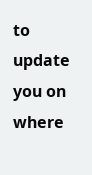to update you on where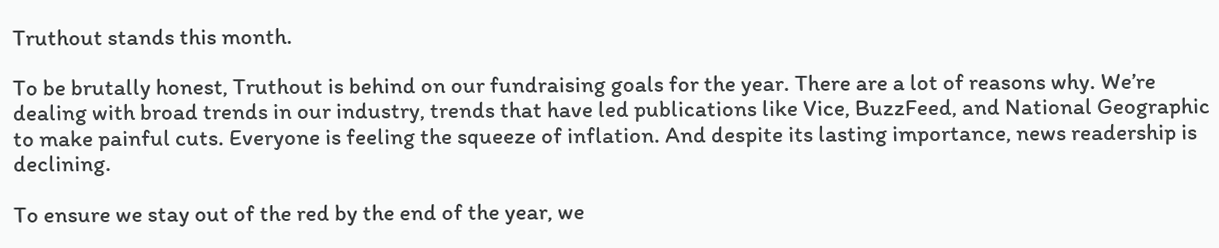Truthout stands this month.

To be brutally honest, Truthout is behind on our fundraising goals for the year. There are a lot of reasons why. We’re dealing with broad trends in our industry, trends that have led publications like Vice, BuzzFeed, and National Geographic to make painful cuts. Everyone is feeling the squeeze of inflation. And despite its lasting importance, news readership is declining.

To ensure we stay out of the red by the end of the year, we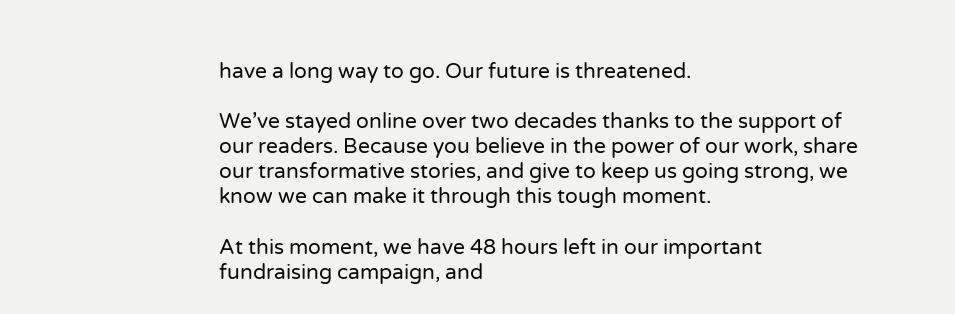have a long way to go. Our future is threatened.

We’ve stayed online over two decades thanks to the support of our readers. Because you believe in the power of our work, share our transformative stories, and give to keep us going strong, we know we can make it through this tough moment.

At this moment, we have 48 hours left in our important fundraising campaign, and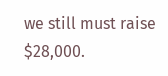we still must raise $28,000.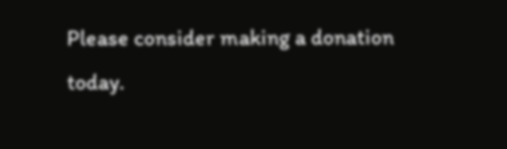Please consider making a donation today.